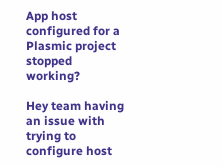App host configured for a Plasmic project stopped working?

Hey team having an issue with trying to configure host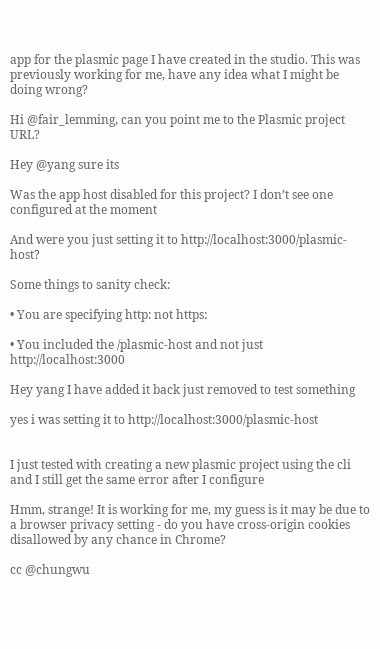app for the plasmic page I have created in the studio. This was previously working for me, have any idea what I might be doing wrong?

Hi @fair_lemming, can you point me to the Plasmic project URL?

Hey @yang sure its

Was the app host disabled for this project? I don’t see one configured at the moment

And were you just setting it to http://localhost:3000/plasmic-host?

Some things to sanity check:

• You are specifying http: not https:

• You included the /plasmic-host and not just http://localhost:3000

Hey yang I have added it back just removed to test something

yes i was setting it to http://localhost:3000/plasmic-host


I just tested with creating a new plasmic project using the cli and I still get the same error after I configure

Hmm, strange! It is working for me, my guess is it may be due to a browser privacy setting - do you have cross-origin cookies disallowed by any chance in Chrome?

cc @chungwu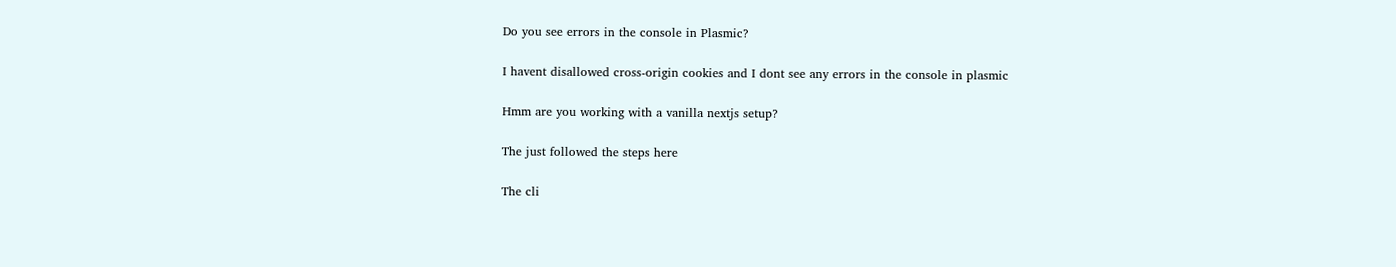Do you see errors in the console in Plasmic?

I havent disallowed cross-origin cookies and I dont see any errors in the console in plasmic

Hmm are you working with a vanilla nextjs setup?

The just followed the steps here

The cli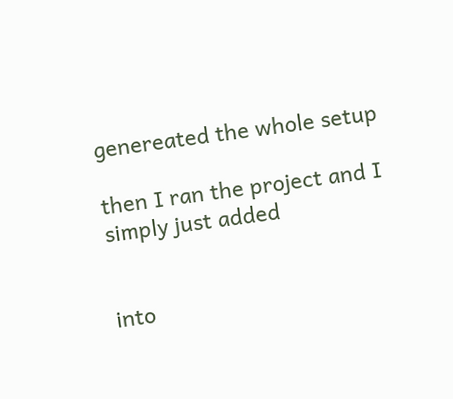genereated the whole setup

then I ran the project and I simply just added


into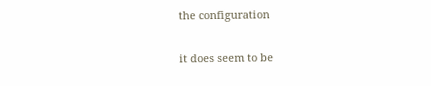the configuration

it does seem to be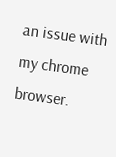an issue with my chrome browser.